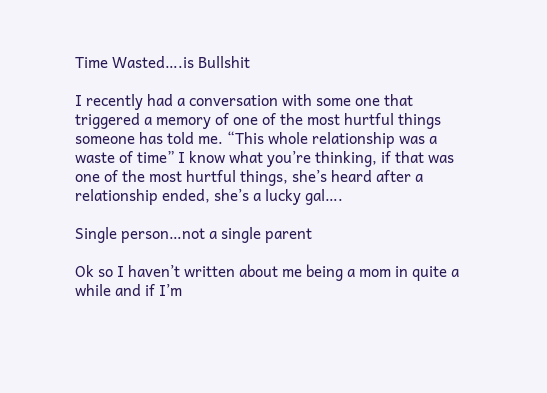Time Wasted….is Bullshit

I recently had a conversation with some one that triggered a memory of one of the most hurtful things someone has told me. “This whole relationship was a waste of time” I know what you’re thinking, if that was one of the most hurtful things, she’s heard after a relationship ended, she’s a lucky gal….

Single person…not a single parent

Ok so I haven’t written about me being a mom in quite a while and if I’m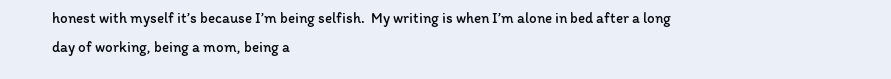honest with myself it’s because I’m being selfish.  My writing is when I’m alone in bed after a long day of working, being a mom, being a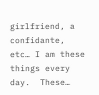girlfriend, a confidante, etc… I am these things every day.  These…